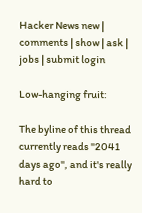Hacker News new | comments | show | ask | jobs | submit login

Low-hanging fruit:

The byline of this thread currently reads "2041 days ago", and it's really hard to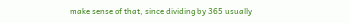make sense of that, since dividing by 365 usually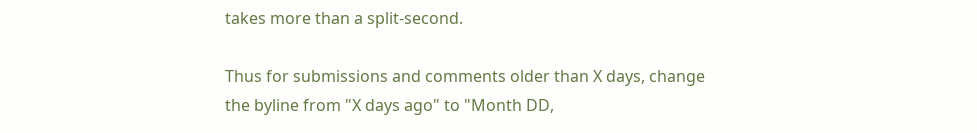takes more than a split-second.

Thus for submissions and comments older than X days, change the byline from "X days ago" to "Month DD,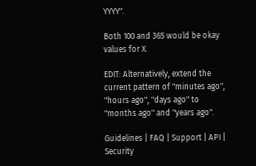YYYY".

Both 100 and 365 would be okay values for X.

EDIT: Alternatively, extend the current pattern of "minutes ago", "hours ago", "days ago" to "months ago" and "years ago".

Guidelines | FAQ | Support | API | Security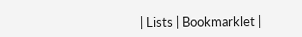| Lists | Bookmarklet |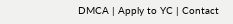DMCA | Apply to YC | Contact